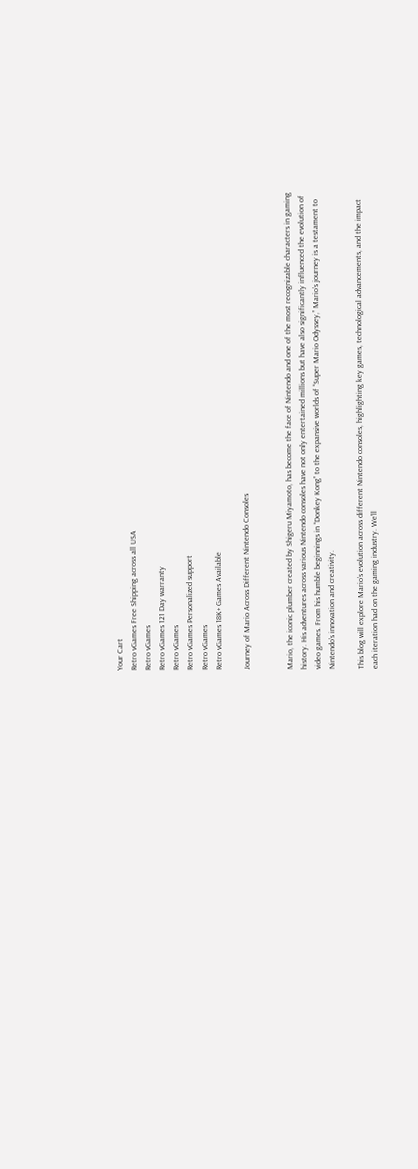Your Cart
Retro vGames Free Shipping across all USA
Retro vGames
Retro vGames 121 Day warranty
Retro vGames
Retro vGames Personalized support
Retro vGames
Retro vGames 18K+ Games Available

Journey of Mario Across Different Nintendo Consoles


Mario, the iconic plumber created by Shigeru Miyamoto, has become the face of Nintendo and one of the most recognizable characters in gaming history. His adventures across various Nintendo consoles have not only entertained millions but have also significantly influenced the evolution of video games. From his humble beginnings in “Donkey Kong” to the expansive worlds of “Super Mario Odyssey,” Mario’s journey is a testament to Nintendo’s innovation and creativity.

This blog will explore Mario’s evolution across different Nintendo consoles, highlighting key games, technological advancements, and the impact each iteration had on the gaming industry. We’ll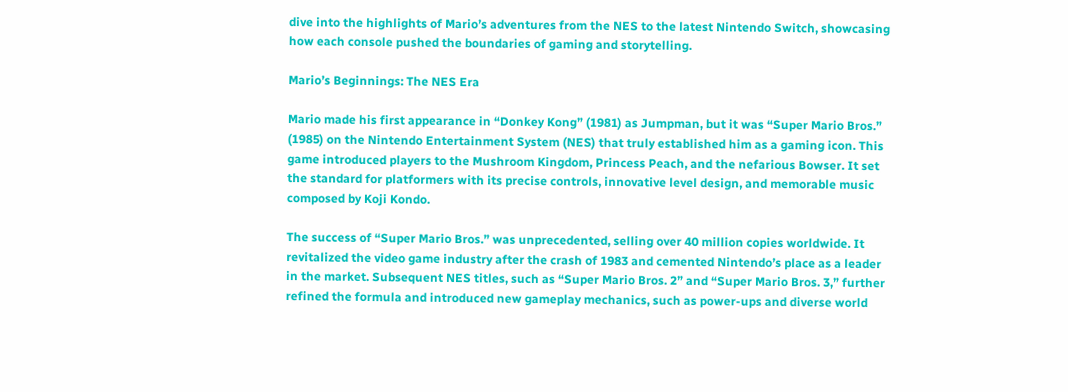dive into the highlights of Mario’s adventures from the NES to the latest Nintendo Switch, showcasing how each console pushed the boundaries of gaming and storytelling.

Mario’s Beginnings: The NES Era

Mario made his first appearance in “Donkey Kong” (1981) as Jumpman, but it was “Super Mario Bros.” (1985) on the Nintendo Entertainment System (NES) that truly established him as a gaming icon. This game introduced players to the Mushroom Kingdom, Princess Peach, and the nefarious Bowser. It set the standard for platformers with its precise controls, innovative level design, and memorable music composed by Koji Kondo.

The success of “Super Mario Bros.” was unprecedented, selling over 40 million copies worldwide. It revitalized the video game industry after the crash of 1983 and cemented Nintendo’s place as a leader in the market. Subsequent NES titles, such as “Super Mario Bros. 2” and “Super Mario Bros. 3,” further refined the formula and introduced new gameplay mechanics, such as power-ups and diverse world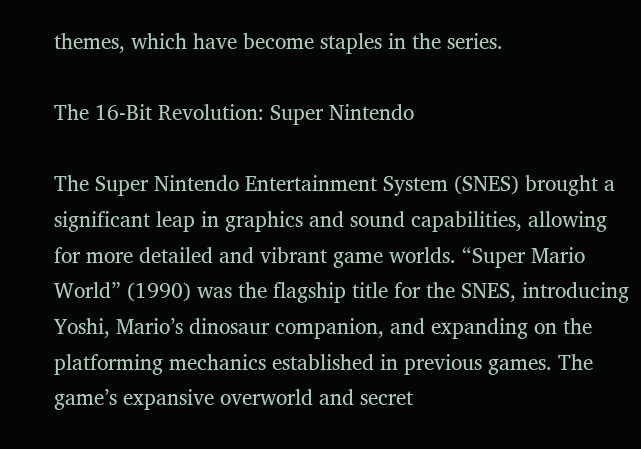themes, which have become staples in the series.

The 16-Bit Revolution: Super Nintendo

The Super Nintendo Entertainment System (SNES) brought a significant leap in graphics and sound capabilities, allowing for more detailed and vibrant game worlds. “Super Mario World” (1990) was the flagship title for the SNES, introducing Yoshi, Mario’s dinosaur companion, and expanding on the platforming mechanics established in previous games. The game’s expansive overworld and secret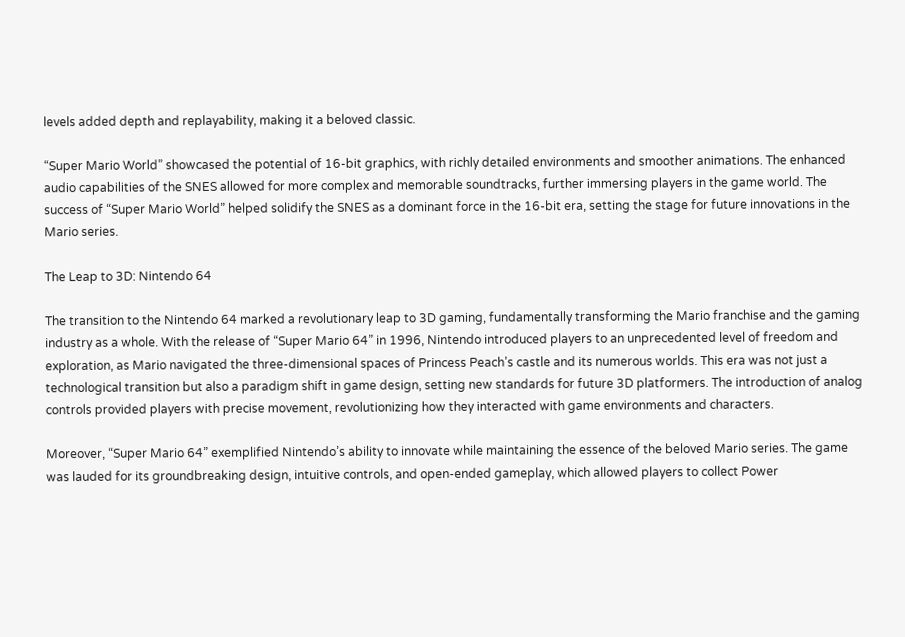levels added depth and replayability, making it a beloved classic.

“Super Mario World” showcased the potential of 16-bit graphics, with richly detailed environments and smoother animations. The enhanced audio capabilities of the SNES allowed for more complex and memorable soundtracks, further immersing players in the game world. The success of “Super Mario World” helped solidify the SNES as a dominant force in the 16-bit era, setting the stage for future innovations in the Mario series.

The Leap to 3D: Nintendo 64

The transition to the Nintendo 64 marked a revolutionary leap to 3D gaming, fundamentally transforming the Mario franchise and the gaming industry as a whole. With the release of “Super Mario 64” in 1996, Nintendo introduced players to an unprecedented level of freedom and exploration, as Mario navigated the three-dimensional spaces of Princess Peach’s castle and its numerous worlds. This era was not just a technological transition but also a paradigm shift in game design, setting new standards for future 3D platformers. The introduction of analog controls provided players with precise movement, revolutionizing how they interacted with game environments and characters.

Moreover, “Super Mario 64” exemplified Nintendo’s ability to innovate while maintaining the essence of the beloved Mario series. The game was lauded for its groundbreaking design, intuitive controls, and open-ended gameplay, which allowed players to collect Power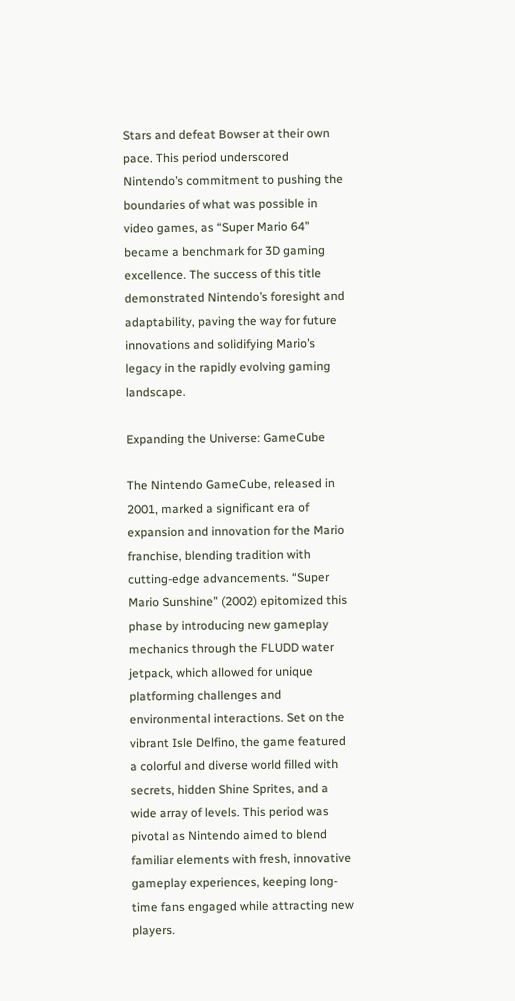Stars and defeat Bowser at their own pace. This period underscored Nintendo’s commitment to pushing the boundaries of what was possible in video games, as “Super Mario 64” became a benchmark for 3D gaming excellence. The success of this title demonstrated Nintendo’s foresight and adaptability, paving the way for future innovations and solidifying Mario’s legacy in the rapidly evolving gaming landscape.

Expanding the Universe: GameCube

The Nintendo GameCube, released in 2001, marked a significant era of expansion and innovation for the Mario franchise, blending tradition with cutting-edge advancements. “Super Mario Sunshine” (2002) epitomized this phase by introducing new gameplay mechanics through the FLUDD water jetpack, which allowed for unique platforming challenges and environmental interactions. Set on the vibrant Isle Delfino, the game featured a colorful and diverse world filled with secrets, hidden Shine Sprites, and a wide array of levels. This period was pivotal as Nintendo aimed to blend familiar elements with fresh, innovative gameplay experiences, keeping long-time fans engaged while attracting new players.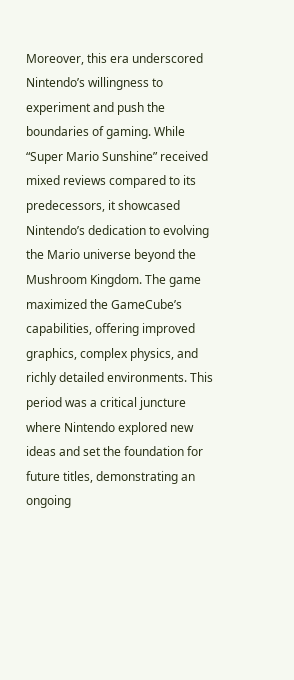Moreover, this era underscored Nintendo’s willingness to experiment and push the boundaries of gaming. While “Super Mario Sunshine” received mixed reviews compared to its predecessors, it showcased Nintendo’s dedication to evolving the Mario universe beyond the Mushroom Kingdom. The game maximized the GameCube’s capabilities, offering improved graphics, complex physics, and richly detailed environments. This period was a critical juncture where Nintendo explored new ideas and set the foundation for future titles, demonstrating an ongoing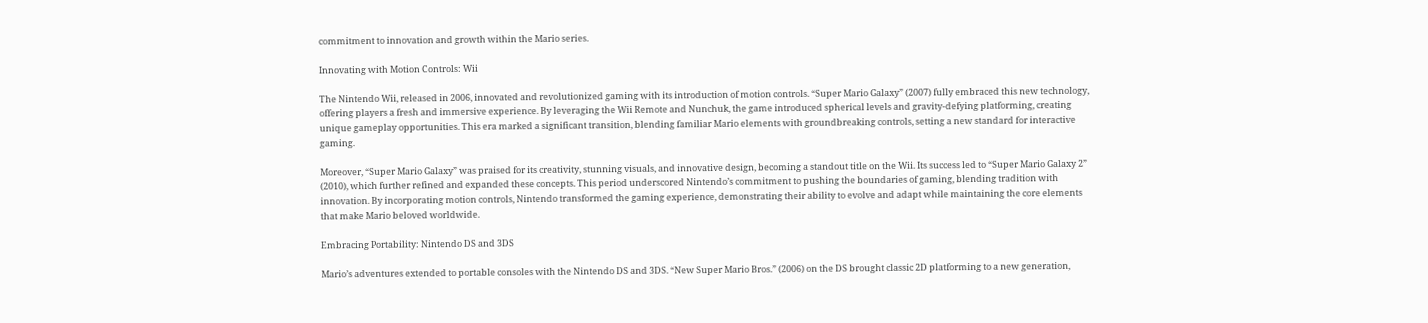commitment to innovation and growth within the Mario series.

Innovating with Motion Controls: Wii

The Nintendo Wii, released in 2006, innovated and revolutionized gaming with its introduction of motion controls. “Super Mario Galaxy” (2007) fully embraced this new technology, offering players a fresh and immersive experience. By leveraging the Wii Remote and Nunchuk, the game introduced spherical levels and gravity-defying platforming, creating unique gameplay opportunities. This era marked a significant transition, blending familiar Mario elements with groundbreaking controls, setting a new standard for interactive gaming.

Moreover, “Super Mario Galaxy” was praised for its creativity, stunning visuals, and innovative design, becoming a standout title on the Wii. Its success led to “Super Mario Galaxy 2” (2010), which further refined and expanded these concepts. This period underscored Nintendo’s commitment to pushing the boundaries of gaming, blending tradition with innovation. By incorporating motion controls, Nintendo transformed the gaming experience, demonstrating their ability to evolve and adapt while maintaining the core elements that make Mario beloved worldwide.

Embracing Portability: Nintendo DS and 3DS

Mario’s adventures extended to portable consoles with the Nintendo DS and 3DS. “New Super Mario Bros.” (2006) on the DS brought classic 2D platforming to a new generation,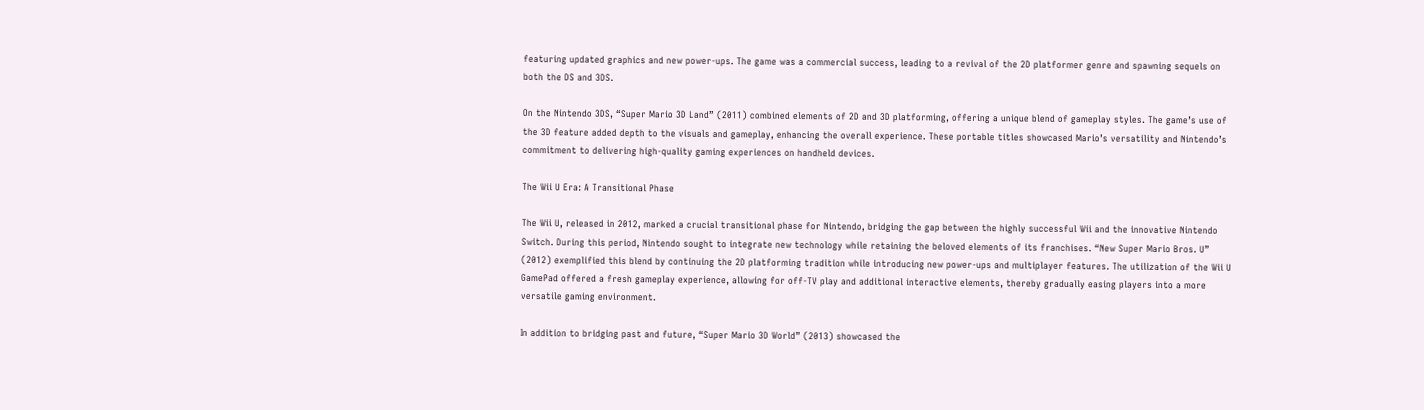featuring updated graphics and new power-ups. The game was a commercial success, leading to a revival of the 2D platformer genre and spawning sequels on both the DS and 3DS.

On the Nintendo 3DS, “Super Mario 3D Land” (2011) combined elements of 2D and 3D platforming, offering a unique blend of gameplay styles. The game’s use of the 3D feature added depth to the visuals and gameplay, enhancing the overall experience. These portable titles showcased Mario’s versatility and Nintendo’s commitment to delivering high-quality gaming experiences on handheld devices.

The Wii U Era: A Transitional Phase

The Wii U, released in 2012, marked a crucial transitional phase for Nintendo, bridging the gap between the highly successful Wii and the innovative Nintendo Switch. During this period, Nintendo sought to integrate new technology while retaining the beloved elements of its franchises. “New Super Mario Bros. U” (2012) exemplified this blend by continuing the 2D platforming tradition while introducing new power-ups and multiplayer features. The utilization of the Wii U GamePad offered a fresh gameplay experience, allowing for off-TV play and additional interactive elements, thereby gradually easing players into a more versatile gaming environment.

In addition to bridging past and future, “Super Mario 3D World” (2013) showcased the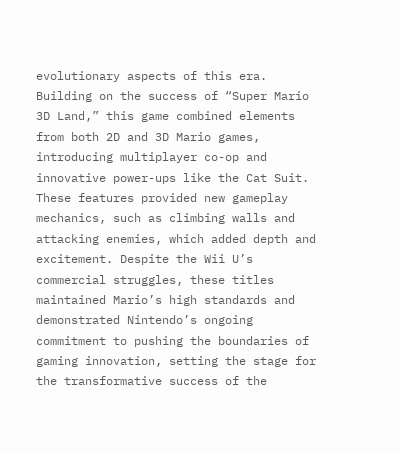evolutionary aspects of this era. Building on the success of “Super Mario 3D Land,” this game combined elements from both 2D and 3D Mario games, introducing multiplayer co-op and innovative power-ups like the Cat Suit. These features provided new gameplay mechanics, such as climbing walls and attacking enemies, which added depth and excitement. Despite the Wii U’s commercial struggles, these titles maintained Mario’s high standards and demonstrated Nintendo’s ongoing commitment to pushing the boundaries of gaming innovation, setting the stage for the transformative success of the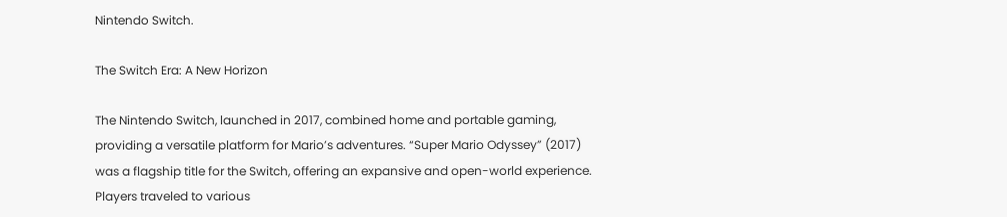Nintendo Switch.

The Switch Era: A New Horizon

The Nintendo Switch, launched in 2017, combined home and portable gaming, providing a versatile platform for Mario’s adventures. “Super Mario Odyssey” (2017) was a flagship title for the Switch, offering an expansive and open-world experience. Players traveled to various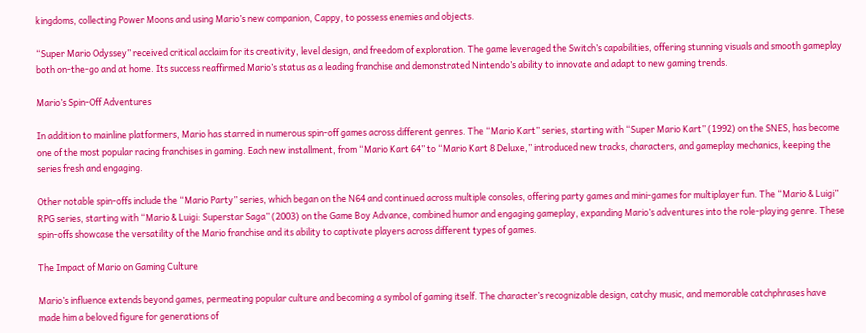kingdoms, collecting Power Moons and using Mario’s new companion, Cappy, to possess enemies and objects.

“Super Mario Odyssey” received critical acclaim for its creativity, level design, and freedom of exploration. The game leveraged the Switch’s capabilities, offering stunning visuals and smooth gameplay both on-the-go and at home. Its success reaffirmed Mario’s status as a leading franchise and demonstrated Nintendo’s ability to innovate and adapt to new gaming trends.

Mario’s Spin-Off Adventures

In addition to mainline platformers, Mario has starred in numerous spin-off games across different genres. The “Mario Kart” series, starting with “Super Mario Kart” (1992) on the SNES, has become one of the most popular racing franchises in gaming. Each new installment, from “Mario Kart 64” to “Mario Kart 8 Deluxe,” introduced new tracks, characters, and gameplay mechanics, keeping the series fresh and engaging.

Other notable spin-offs include the “Mario Party” series, which began on the N64 and continued across multiple consoles, offering party games and mini-games for multiplayer fun. The “Mario & Luigi” RPG series, starting with “Mario & Luigi: Superstar Saga” (2003) on the Game Boy Advance, combined humor and engaging gameplay, expanding Mario’s adventures into the role-playing genre. These spin-offs showcase the versatility of the Mario franchise and its ability to captivate players across different types of games.

The Impact of Mario on Gaming Culture

Mario’s influence extends beyond games, permeating popular culture and becoming a symbol of gaming itself. The character’s recognizable design, catchy music, and memorable catchphrases have made him a beloved figure for generations of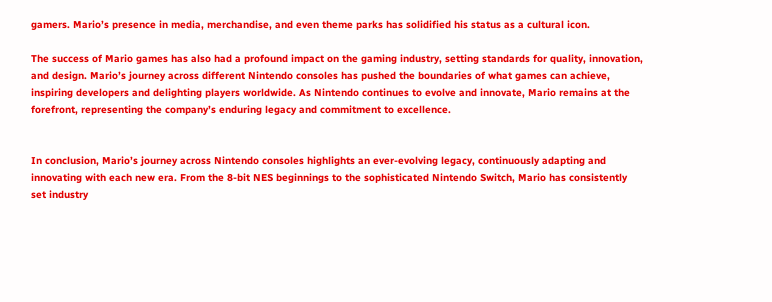gamers. Mario’s presence in media, merchandise, and even theme parks has solidified his status as a cultural icon.

The success of Mario games has also had a profound impact on the gaming industry, setting standards for quality, innovation, and design. Mario’s journey across different Nintendo consoles has pushed the boundaries of what games can achieve, inspiring developers and delighting players worldwide. As Nintendo continues to evolve and innovate, Mario remains at the forefront, representing the company’s enduring legacy and commitment to excellence.


In conclusion, Mario’s journey across Nintendo consoles highlights an ever-evolving legacy, continuously adapting and innovating with each new era. From the 8-bit NES beginnings to the sophisticated Nintendo Switch, Mario has consistently set industry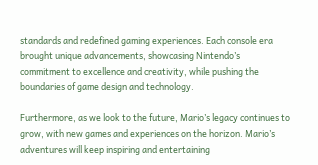standards and redefined gaming experiences. Each console era brought unique advancements, showcasing Nintendo’s commitment to excellence and creativity, while pushing the boundaries of game design and technology.

Furthermore, as we look to the future, Mario’s legacy continues to grow, with new games and experiences on the horizon. Mario’s adventures will keep inspiring and entertaining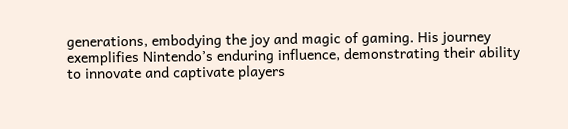generations, embodying the joy and magic of gaming. His journey exemplifies Nintendo’s enduring influence, demonstrating their ability to innovate and captivate players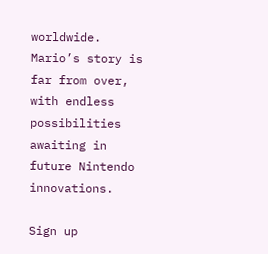worldwide. Mario’s story is far from over, with endless possibilities awaiting in future Nintendo innovations.

Sign up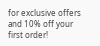for exclusive offers and 10% off your first order!